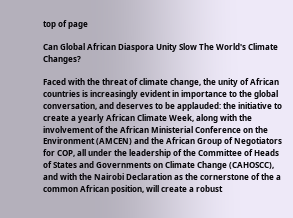top of page

Can Global African Diaspora Unity Slow The World's Climate Changes?

Faced with the threat of climate change, the unity of African countries is increasingly evident in importance to the global conversation, and deserves to be applauded: the initiative to create a yearly African Climate Week, along with the involvement of the African Ministerial Conference on the Environment (AMCEN) and the African Group of Negotiators for COP, all under the leadership of the Committee of Heads of States and Governments on Climate Change (CAHOSCC), and with the Nairobi Declaration as the cornerstone of the a common African position, will create a robust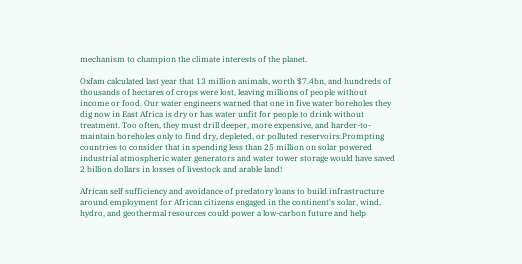mechanism to champion the climate interests of the planet.

Oxfam calculated last year that 13 million animals, worth $7.4bn, and hundreds of thousands of hectares of crops were lost, leaving millions of people without income or food. Our water engineers warned that one in five water boreholes they dig now in East Africa is dry or has water unfit for people to drink without treatment. Too often, they must drill deeper, more expensive, and harder-to-maintain boreholes only to find dry, depleted, or polluted reservoirs.Prompting countries to consider that in spending less than 25 million on solar powered industrial atmospheric water generators and water tower storage would have saved 2 billion dollars in losses of livestock and arable land!

African self sufficiency and avoidance of predatory loans to build infrastructure around employment for African citizens engaged in the continent's solar, wind, hydro, and geothermal resources could power a low-carbon future and help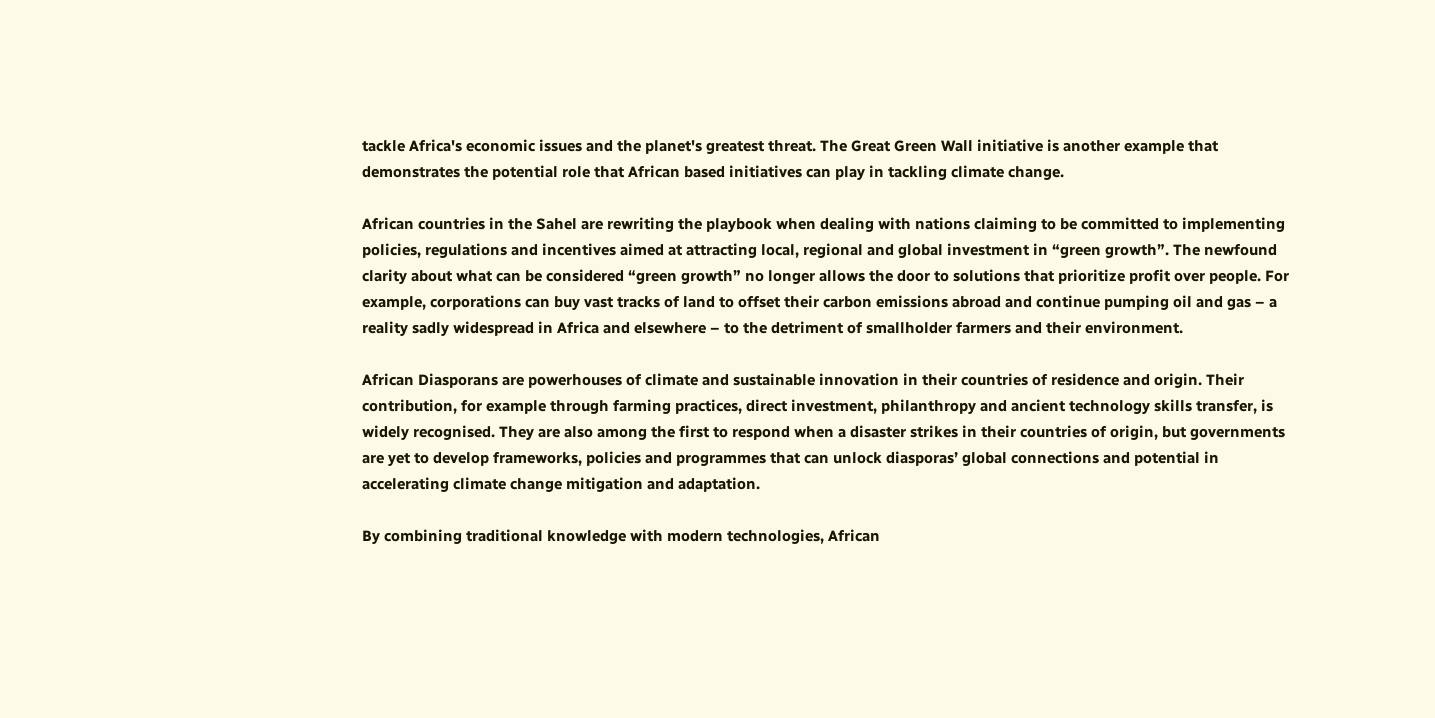tackle Africa's economic issues and the planet's greatest threat. The Great Green Wall initiative is another example that demonstrates the potential role that African based initiatives can play in tackling climate change.

African countries in the Sahel are rewriting the playbook when dealing with nations claiming to be committed to implementing policies, regulations and incentives aimed at attracting local, regional and global investment in “green growth”. The newfound clarity about what can be considered “green growth” no longer allows the door to solutions that prioritize profit over people. For example, corporations can buy vast tracks of land to offset their carbon emissions abroad and continue pumping oil and gas – a reality sadly widespread in Africa and elsewhere – to the detriment of smallholder farmers and their environment.

African Diasporans are powerhouses of climate and sustainable innovation in their countries of residence and origin. Their contribution, for example through farming practices, direct investment, philanthropy and ancient technology skills transfer, is widely recognised. They are also among the first to respond when a disaster strikes in their countries of origin, but governments are yet to develop frameworks, policies and programmes that can unlock diasporas’ global connections and potential in accelerating climate change mitigation and adaptation.

By combining traditional knowledge with modern technologies, African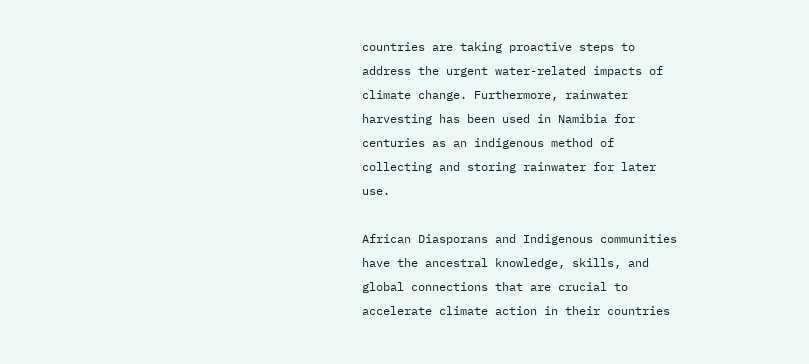countries are taking proactive steps to address the urgent water-related impacts of climate change. Furthermore, rainwater harvesting has been used in Namibia for centuries as an indigenous method of collecting and storing rainwater for later use.

African Diasporans and Indigenous communities have the ancestral knowledge, skills, and global connections that are crucial to accelerate climate action in their countries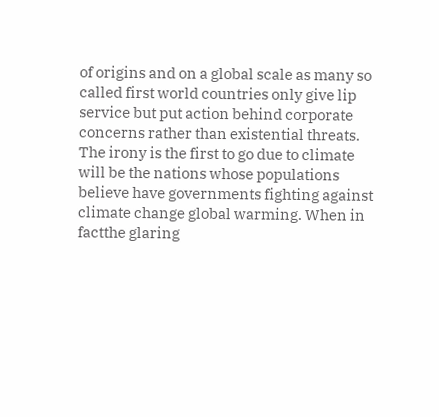of origins and on a global scale as many so called first world countries only give lip service but put action behind corporate concerns rather than existential threats. The irony is the first to go due to climate will be the nations whose populations believe have governments fighting against climate change global warming. When in factthe glaring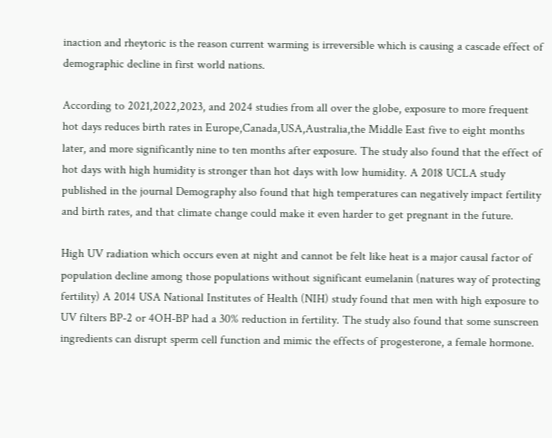inaction and rheytoric is the reason current warming is irreversible which is causing a cascade effect of demographic decline in first world nations.

According to 2021,2022,2023, and 2024 studies from all over the globe, exposure to more frequent hot days reduces birth rates in Europe,Canada,USA,Australia,the Middle East five to eight months later, and more significantly nine to ten months after exposure. The study also found that the effect of hot days with high humidity is stronger than hot days with low humidity. A 2018 UCLA study published in the journal Demography also found that high temperatures can negatively impact fertility and birth rates, and that climate change could make it even harder to get pregnant in the future.

High UV radiation which occurs even at night and cannot be felt like heat is a major causal factor of population decline among those populations without significant eumelanin (natures way of protecting fertility) A 2014 USA National Institutes of Health (NIH) study found that men with high exposure to UV filters BP-2 or 4OH-BP had a 30% reduction in fertility. The study also found that some sunscreen ingredients can disrupt sperm cell function and mimic the effects of progesterone, a female hormone.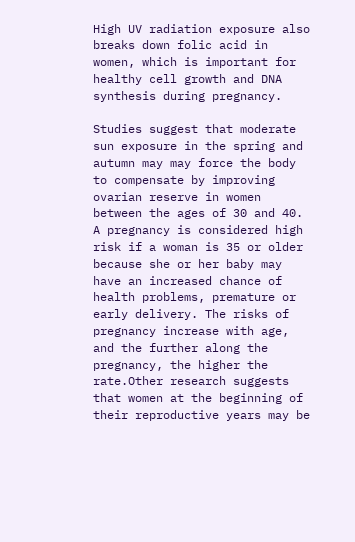High UV radiation exposure also breaks down folic acid in women, which is important for healthy cell growth and DNA synthesis during pregnancy.

Studies suggest that moderate sun exposure in the spring and autumn may may force the body to compensate by improving ovarian reserve in women between the ages of 30 and 40. A pregnancy is considered high risk if a woman is 35 or older because she or her baby may have an increased chance of health problems, premature or early delivery. The risks of pregnancy increase with age, and the further along the pregnancy, the higher the rate.Other research suggests that women at the beginning of their reproductive years may be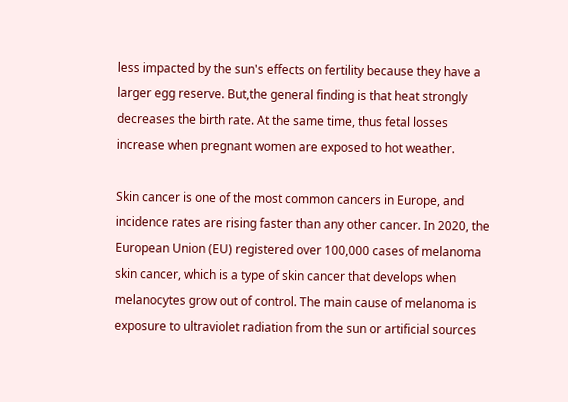less impacted by the sun's effects on fertility because they have a larger egg reserve. But,the general finding is that heat strongly decreases the birth rate. At the same time, thus fetal losses increase when pregnant women are exposed to hot weather.

Skin cancer is one of the most common cancers in Europe, and incidence rates are rising faster than any other cancer. In 2020, the European Union (EU) registered over 100,000 cases of melanoma skin cancer, which is a type of skin cancer that develops when melanocytes grow out of control. The main cause of melanoma is exposure to ultraviolet radiation from the sun or artificial sources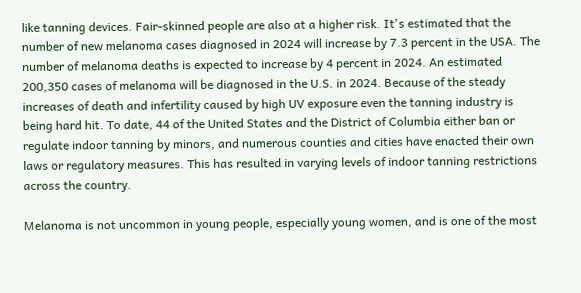like tanning devices. Fair-skinned people are also at a higher risk. It's estimated that the number of new melanoma cases diagnosed in 2024 will increase by 7.3 percent in the USA. The number of melanoma deaths is expected to increase by 4 percent in 2024. An estimated 200,350 cases of melanoma will be diagnosed in the U.S. in 2024. Because of the steady increases of death and infertility caused by high UV exposure even the tanning industry is being hard hit. To date, 44 of the United States and the District of Columbia either ban or regulate indoor tanning by minors, and numerous counties and cities have enacted their own laws or regulatory measures. This has resulted in varying levels of indoor tanning restrictions across the country.

Melanoma is not uncommon in young people, especially young women, and is one of the most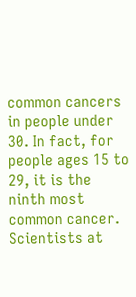common cancers in people under 30. In fact, for people ages 15 to 29, it is the ninth most common cancer. Scientists at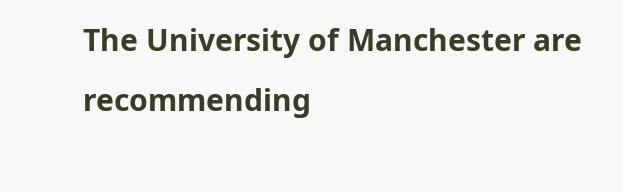The University of Manchester are recommending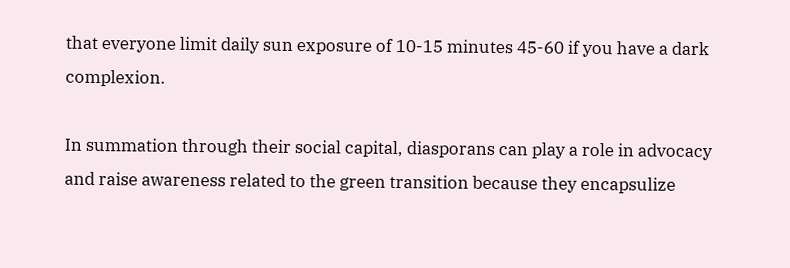that everyone limit daily sun exposure of 10-15 minutes 45-60 if you have a dark complexion.

In summation through their social capital, diasporans can play a role in advocacy and raise awareness related to the green transition because they encapsulize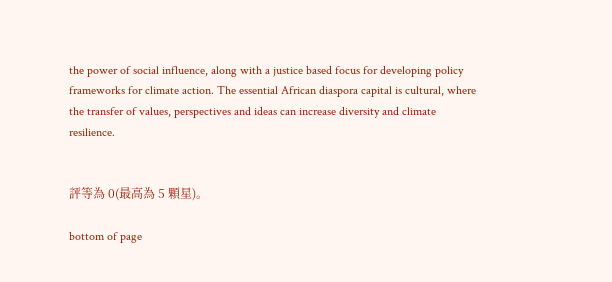the power of social influence, along with a justice based focus for developing policy frameworks for climate action. The essential African diaspora capital is cultural, where the transfer of values, perspectives and ideas can increase diversity and climate resilience.


評等為 0(最高為 5 顆星)。

bottom of page